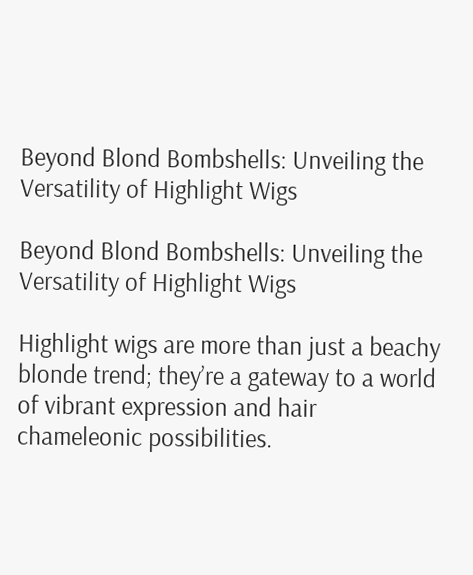Beyond Blond Bombshells: Unveiling the Versatility of Highlight Wigs

Beyond Blond Bombshells: Unveiling the Versatility of Highlight Wigs

Highlight wigs are more than just a beachy blonde trend; they’re a gateway to a world of vibrant expression and hair chameleonic possibilities.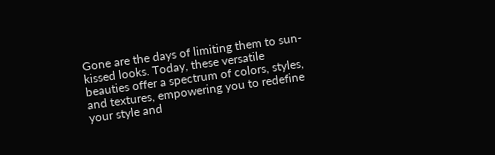Gone are the days of limiting them to sun-kissed looks. Today, these versatile beauties offer a spectrum of colors, styles, and textures, empowering you to redefine your style and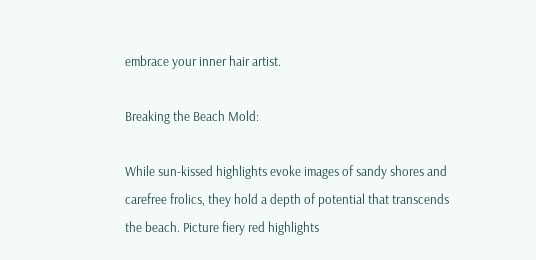embrace your inner hair artist.

Breaking the Beach Mold:

While sun-kissed highlights evoke images of sandy shores and carefree frolics, they hold a depth of potential that transcends the beach. Picture fiery red highlights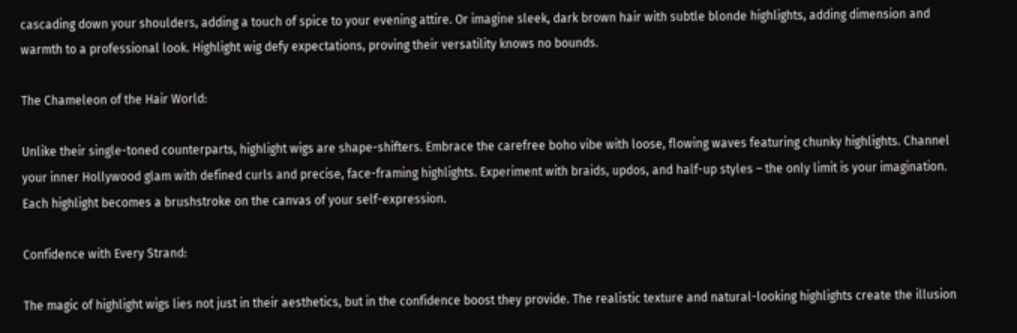cascading down your shoulders, adding a touch of spice to your evening attire. Or imagine sleek, dark brown hair with subtle blonde highlights, adding dimension and warmth to a professional look. Highlight wig defy expectations, proving their versatility knows no bounds.

The Chameleon of the Hair World:

Unlike their single-toned counterparts, highlight wigs are shape-shifters. Embrace the carefree boho vibe with loose, flowing waves featuring chunky highlights. Channel your inner Hollywood glam with defined curls and precise, face-framing highlights. Experiment with braids, updos, and half-up styles – the only limit is your imagination. Each highlight becomes a brushstroke on the canvas of your self-expression.

Confidence with Every Strand:

The magic of highlight wigs lies not just in their aesthetics, but in the confidence boost they provide. The realistic texture and natural-looking highlights create the illusion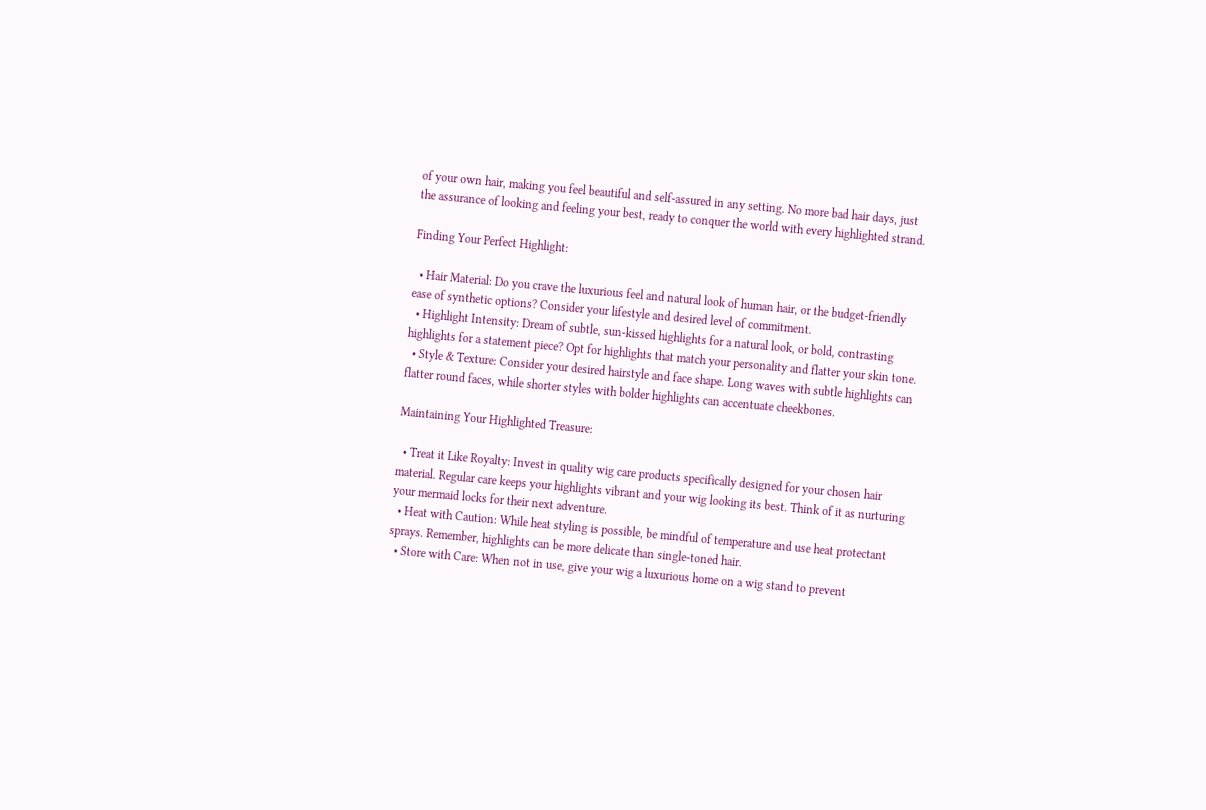of your own hair, making you feel beautiful and self-assured in any setting. No more bad hair days, just the assurance of looking and feeling your best, ready to conquer the world with every highlighted strand.

Finding Your Perfect Highlight:

  • Hair Material: Do you crave the luxurious feel and natural look of human hair, or the budget-friendly ease of synthetic options? Consider your lifestyle and desired level of commitment.
  • Highlight Intensity: Dream of subtle, sun-kissed highlights for a natural look, or bold, contrasting highlights for a statement piece? Opt for highlights that match your personality and flatter your skin tone.
  • Style & Texture: Consider your desired hairstyle and face shape. Long waves with subtle highlights can flatter round faces, while shorter styles with bolder highlights can accentuate cheekbones.

Maintaining Your Highlighted Treasure:

  • Treat it Like Royalty: Invest in quality wig care products specifically designed for your chosen hair material. Regular care keeps your highlights vibrant and your wig looking its best. Think of it as nurturing your mermaid locks for their next adventure.
  • Heat with Caution: While heat styling is possible, be mindful of temperature and use heat protectant sprays. Remember, highlights can be more delicate than single-toned hair.
  • Store with Care: When not in use, give your wig a luxurious home on a wig stand to prevent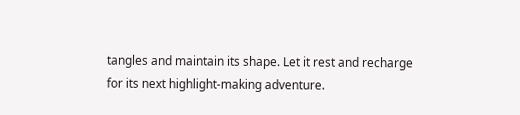tangles and maintain its shape. Let it rest and recharge for its next highlight-making adventure.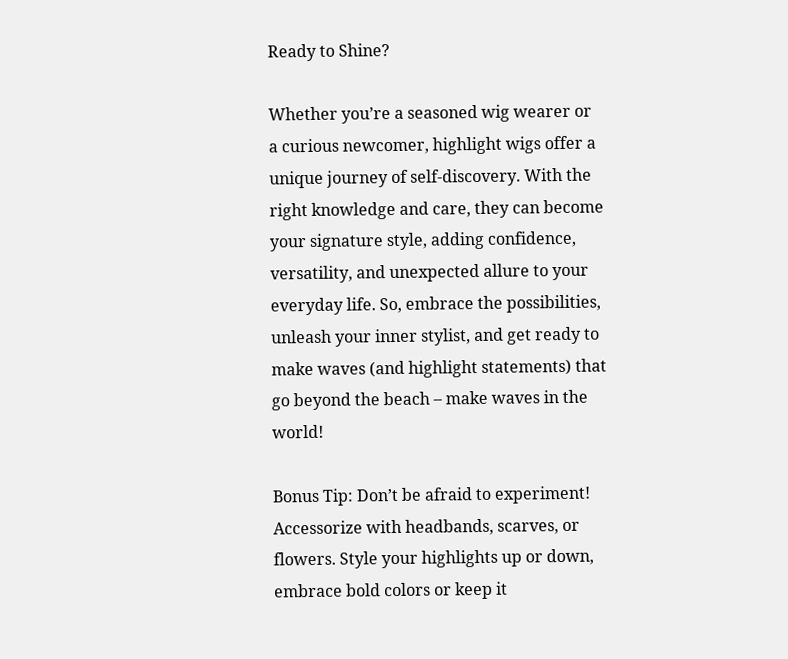Ready to Shine?

Whether you’re a seasoned wig wearer or a curious newcomer, highlight wigs offer a unique journey of self-discovery. With the right knowledge and care, they can become your signature style, adding confidence, versatility, and unexpected allure to your everyday life. So, embrace the possibilities, unleash your inner stylist, and get ready to make waves (and highlight statements) that go beyond the beach – make waves in the world!

Bonus Tip: Don’t be afraid to experiment! Accessorize with headbands, scarves, or flowers. Style your highlights up or down, embrace bold colors or keep it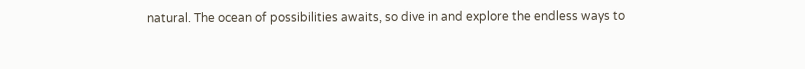natural. The ocean of possibilities awaits, so dive in and explore the endless ways to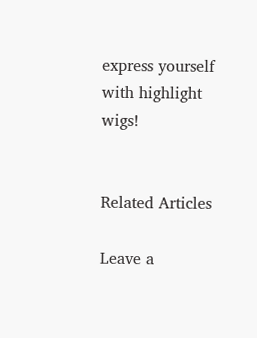express yourself with highlight wigs!


Related Articles

Leave a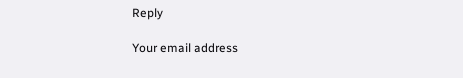Reply

Your email address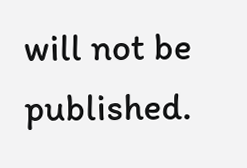will not be published.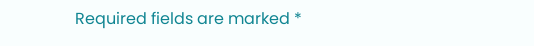Required fields are marked *